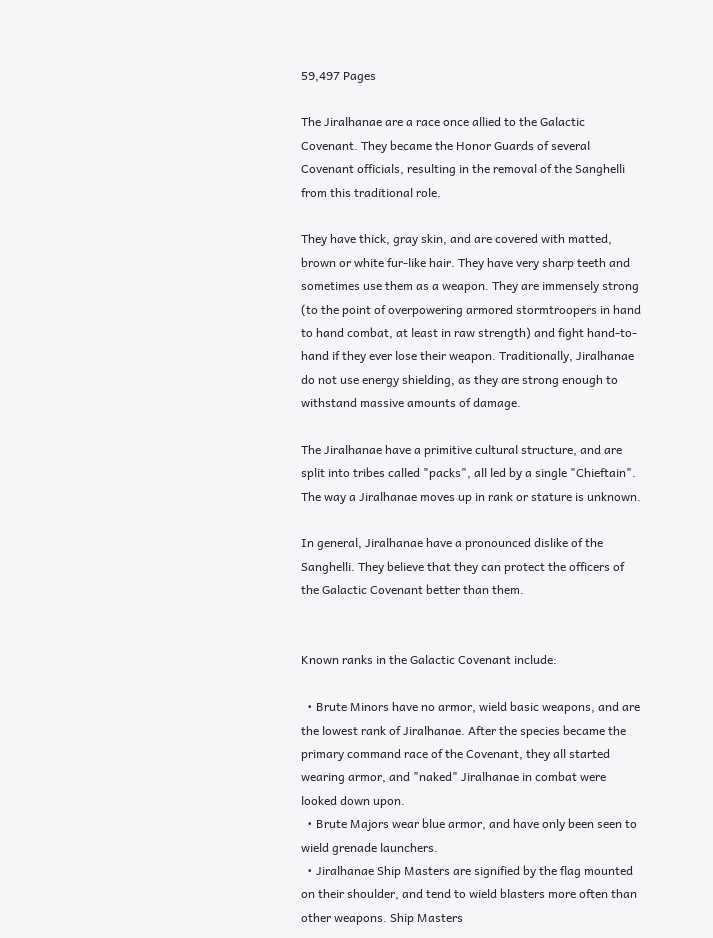59,497 Pages

The Jiralhanae are a race once allied to the Galactic Covenant. They became the Honor Guards of several Covenant officials, resulting in the removal of the Sanghelli from this traditional role.

They have thick, gray skin, and are covered with matted, brown or white fur-like hair. They have very sharp teeth and sometimes use them as a weapon. They are immensely strong (to the point of overpowering armored stormtroopers in hand to hand combat, at least in raw strength) and fight hand-to-hand if they ever lose their weapon. Traditionally, Jiralhanae do not use energy shielding, as they are strong enough to withstand massive amounts of damage.

The Jiralhanae have a primitive cultural structure, and are split into tribes called "packs", all led by a single "Chieftain". The way a Jiralhanae moves up in rank or stature is unknown.

In general, Jiralhanae have a pronounced dislike of the Sanghelli. They believe that they can protect the officers of the Galactic Covenant better than them.


Known ranks in the Galactic Covenant include:

  • Brute Minors have no armor, wield basic weapons, and are the lowest rank of Jiralhanae. After the species became the primary command race of the Covenant, they all started wearing armor, and "naked" Jiralhanae in combat were looked down upon.
  • Brute Majors wear blue armor, and have only been seen to wield grenade launchers.
  • Jiralhanae Ship Masters are signified by the flag mounted on their shoulder, and tend to wield blasters more often than other weapons. Ship Masters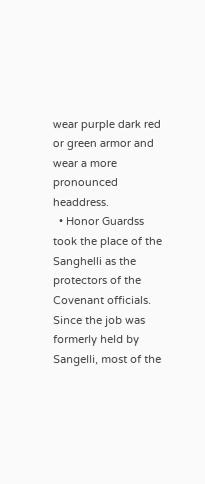wear purple dark red or green armor and wear a more pronounced headdress.
  • Honor Guardss took the place of the Sanghelli as the protectors of the Covenant officials. Since the job was formerly held by Sangelli, most of the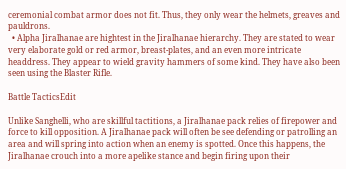ceremonial combat armor does not fit. Thus, they only wear the helmets, greaves and pauldrons.
  • Alpha Jiralhanae are hightest in the Jiralhanae hierarchy. They are stated to wear very elaborate gold or red armor, breast-plates, and an even more intricate headdress. They appear to wield gravity hammers of some kind. They have also been seen using the Blaster Rifle.

Battle TacticsEdit

Unlike Sanghelli, who are skillful tactitions, a Jiralhanae pack relies of firepower and force to kill opposition. A Jiralhanae pack will often be see defending or patrolling an area and will spring into action when an enemy is spotted. Once this happens, the Jiralhanae crouch into a more apelike stance and begin firing upon their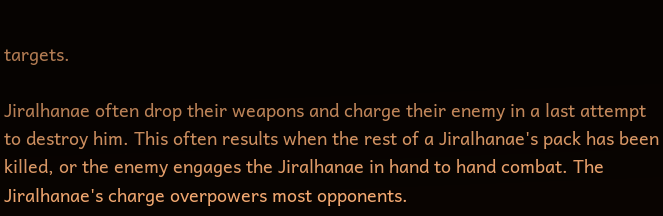targets.

Jiralhanae often drop their weapons and charge their enemy in a last attempt to destroy him. This often results when the rest of a Jiralhanae's pack has been killed, or the enemy engages the Jiralhanae in hand to hand combat. The Jiralhanae's charge overpowers most opponents.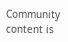Community content is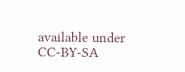available under CC-BY-SA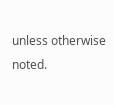unless otherwise noted.